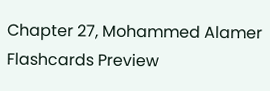Chapter 27, Mohammed Alamer Flashcards Preview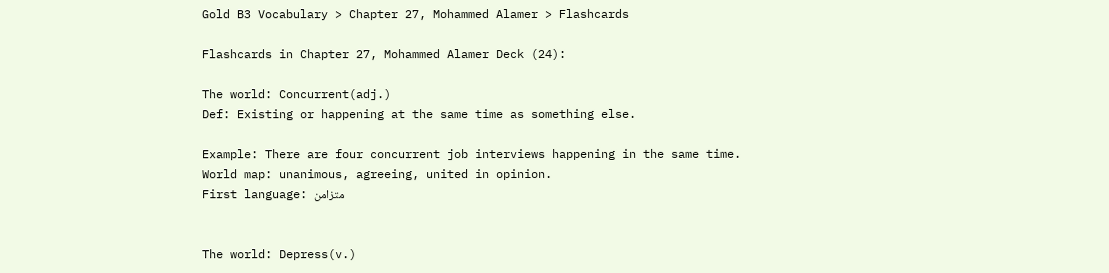Gold B3 Vocabulary > Chapter 27, Mohammed Alamer > Flashcards

Flashcards in Chapter 27, Mohammed Alamer Deck (24):

The world: Concurrent(adj.)
Def: Existing or happening at the same time as something else.

Example: There are four concurrent job interviews happening in the same time.
World map: unanimous, agreeing, united in opinion.
First language: متزامن


The world: Depress(v.)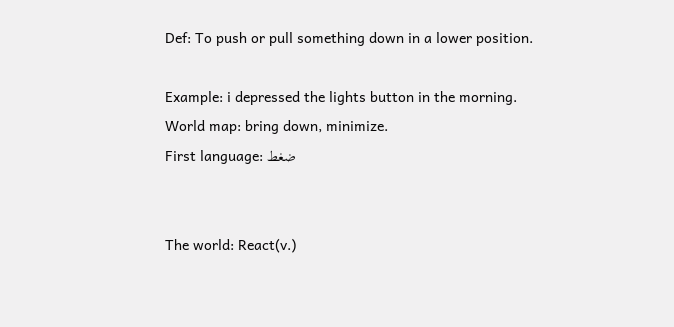Def: To push or pull something down in a lower position.

Example: i depressed the lights button in the morning.
World map: bring down, minimize.
First language: ضغط


The world: React(v.)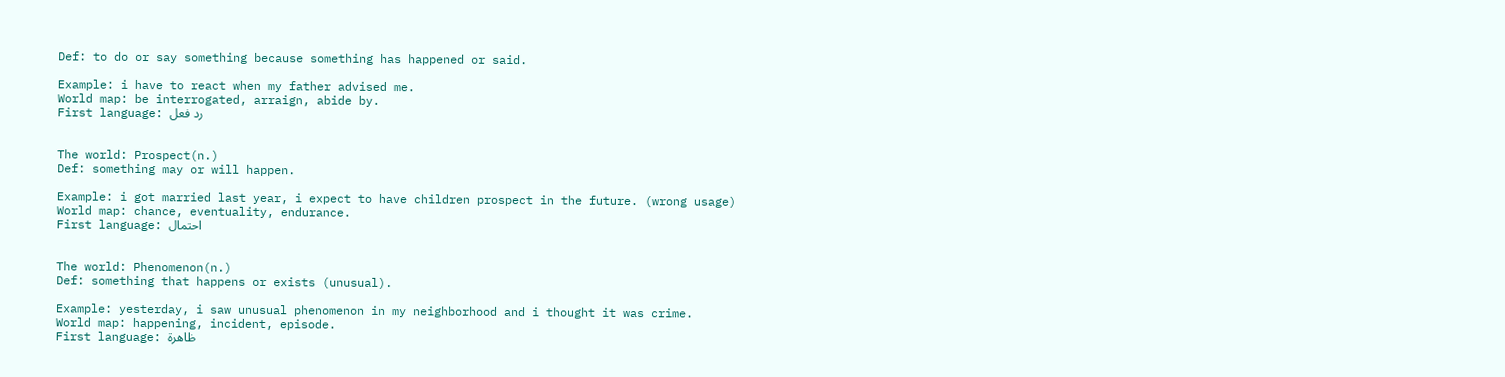Def: to do or say something because something has happened or said.

Example: i have to react when my father advised me.
World map: be interrogated, arraign, abide by.
First language: رد فعل


The world: Prospect(n.)
Def: something may or will happen.

Example: i got married last year, i expect to have children prospect in the future. (wrong usage)
World map: chance, eventuality, endurance.
First language: احتمال


The world: Phenomenon(n.)
Def: something that happens or exists (unusual).

Example: yesterday, i saw unusual phenomenon in my neighborhood and i thought it was crime.
World map: happening, incident, episode.
First language: ظاهرة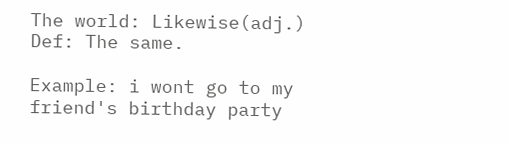The world: Likewise(adj.)
Def: The same.

Example: i wont go to my friend's birthday party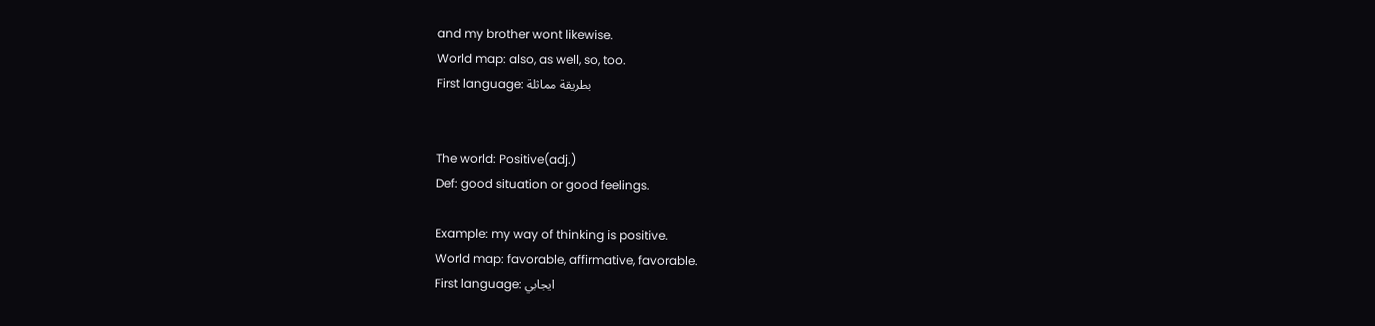and my brother wont likewise.
World map: also, as well, so, too.
First language: بطريقة مماثلة


The world: Positive(adj.)
Def: good situation or good feelings.

Example: my way of thinking is positive.
World map: favorable, affirmative, favorable.
First language: ايجابي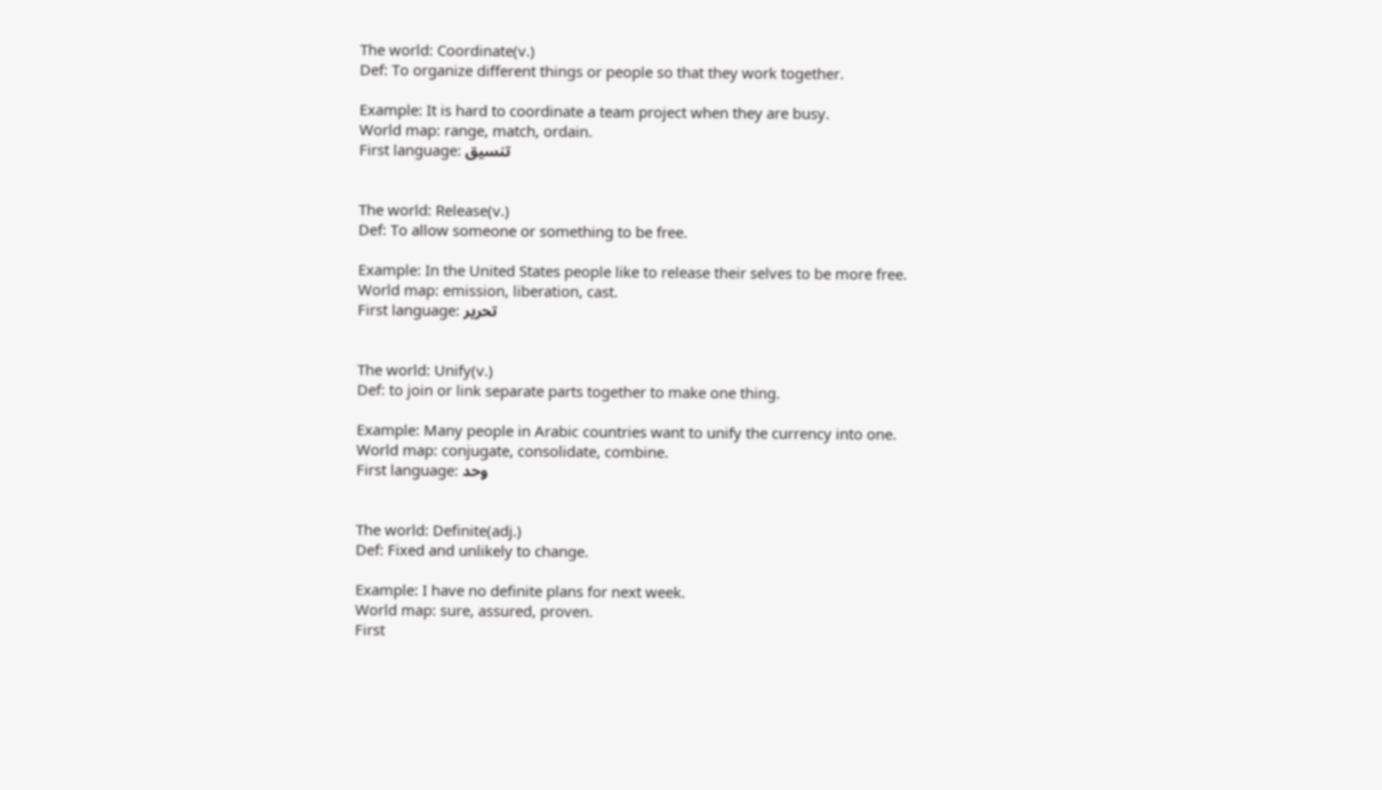The world: Coordinate(v.)
Def: To organize different things or people so that they work together.

Example: It is hard to coordinate a team project when they are busy.
World map: range, match, ordain.
First language: تنسيق


The world: Release(v.)
Def: To allow someone or something to be free.

Example: In the United States people like to release their selves to be more free.
World map: emission, liberation, cast.
First language: تحرير


The world: Unify(v.)
Def: to join or link separate parts together to make one thing.

Example: Many people in Arabic countries want to unify the currency into one.
World map: conjugate, consolidate, combine.
First language: وحد


The world: Definite(adj.)
Def: Fixed and unlikely to change.

Example: I have no definite plans for next week.
World map: sure, assured, proven.
First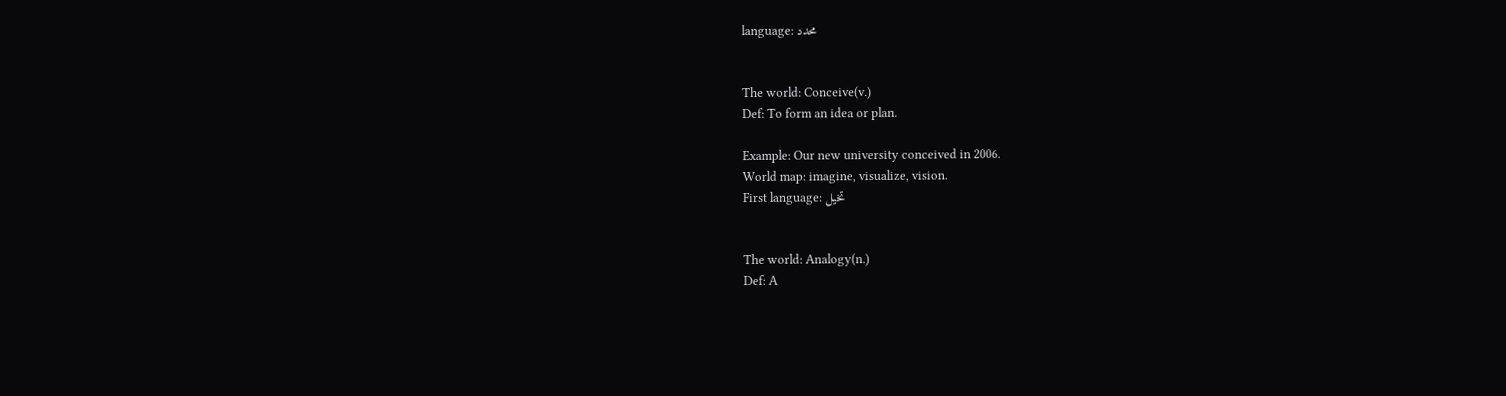language: محدد


The world: Conceive(v.)
Def: To form an idea or plan.

Example: Our new university conceived in 2006.
World map: imagine, visualize, vision.
First language: تخيل


The world: Analogy(n.)
Def: A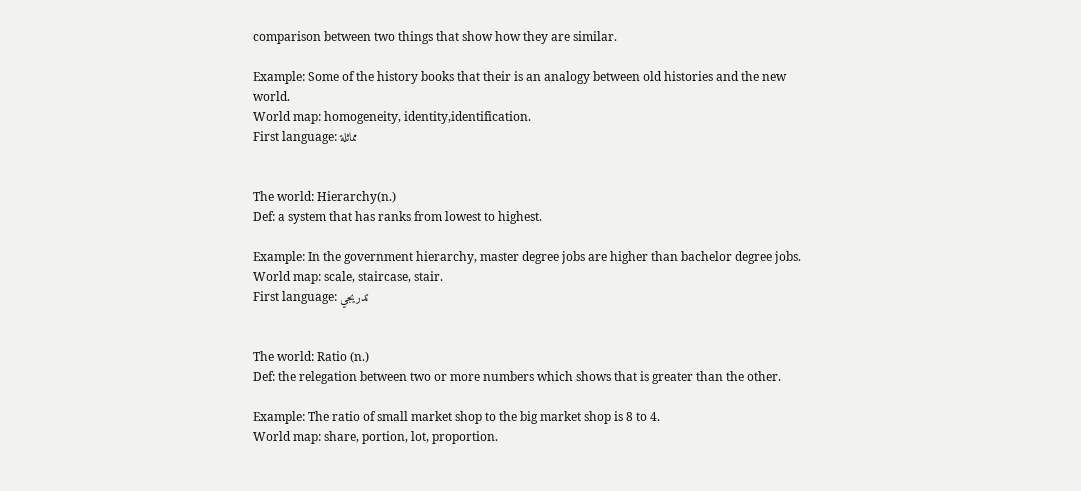comparison between two things that show how they are similar.

Example: Some of the history books that their is an analogy between old histories and the new world.
World map: homogeneity, identity,identification.
First language: مماثلة


The world: Hierarchy(n.)
Def: a system that has ranks from lowest to highest.

Example: In the government hierarchy, master degree jobs are higher than bachelor degree jobs.
World map: scale, staircase, stair.
First language: تدريجي


The world: Ratio (n.)
Def: the relegation between two or more numbers which shows that is greater than the other.

Example: The ratio of small market shop to the big market shop is 8 to 4.
World map: share, portion, lot, proportion.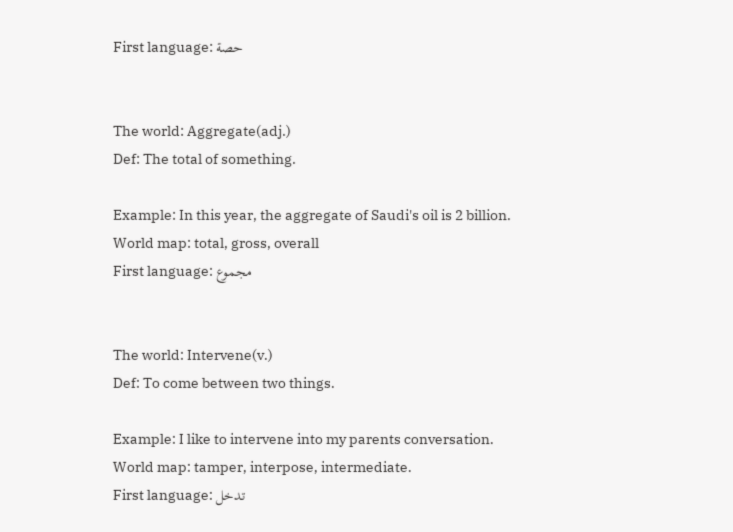First language: حصة


The world: Aggregate(adj.)
Def: The total of something.

Example: In this year, the aggregate of Saudi's oil is 2 billion.
World map: total, gross, overall
First language: مجموع


The world: Intervene(v.)
Def: To come between two things.

Example: I like to intervene into my parents conversation.
World map: tamper, interpose, intermediate.
First language: تدخل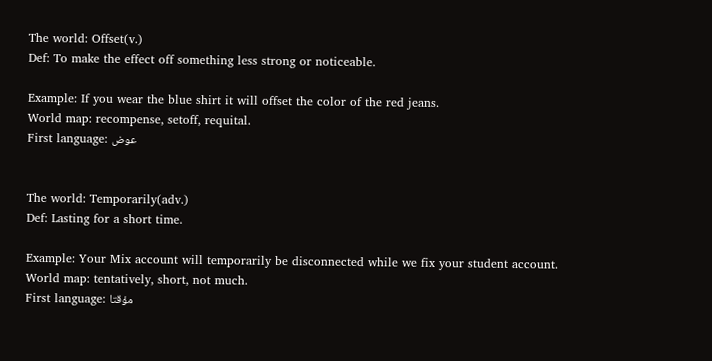The world: Offset(v.)
Def: To make the effect off something less strong or noticeable.

Example: If you wear the blue shirt it will offset the color of the red jeans.
World map: recompense, setoff, requital.
First language: عوض


The world: Temporarily(adv.)
Def: Lasting for a short time.

Example: Your Mix account will temporarily be disconnected while we fix your student account.
World map: tentatively, short, not much.
First language: مؤقتا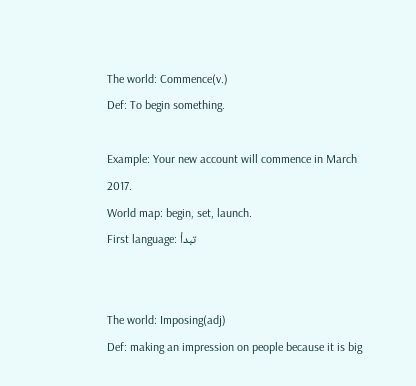The world: Commence(v.)
Def: To begin something.

Example: Your new account will commence in March 2017.
World map: begin, set, launch.
First language: تبدأ


The world: Imposing(adj)
Def: making an impression on people because it is big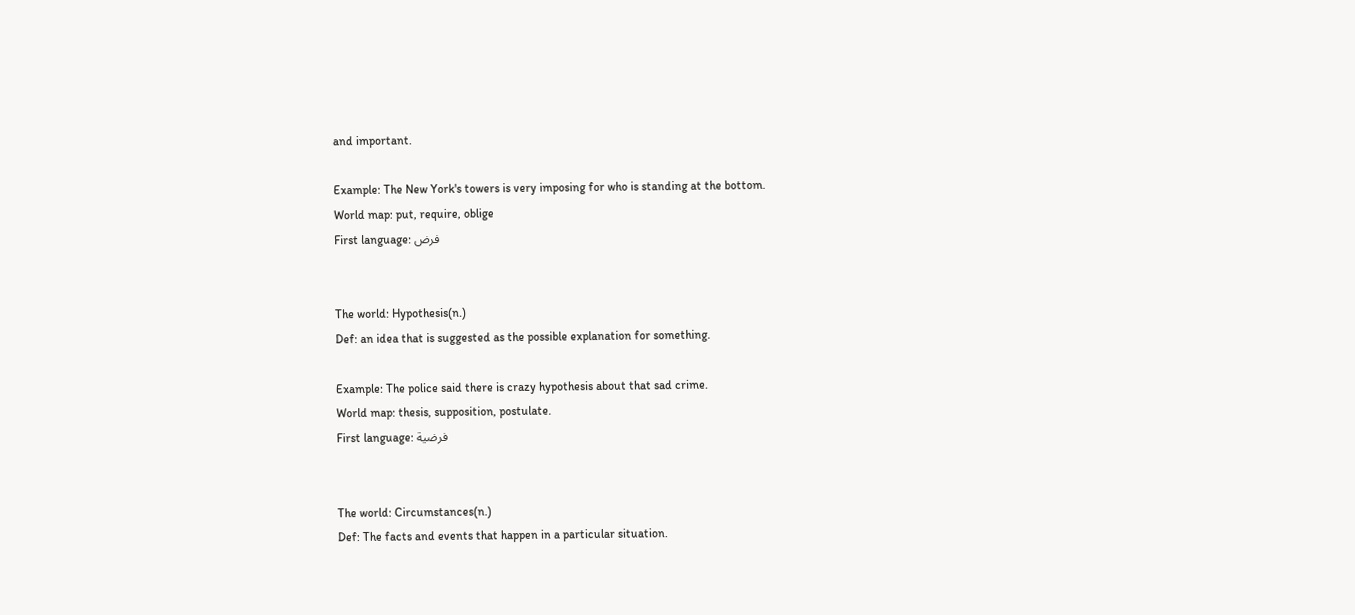and important.

Example: The New York's towers is very imposing for who is standing at the bottom.
World map: put, require, oblige
First language: فرض


The world: Hypothesis(n.)
Def: an idea that is suggested as the possible explanation for something.

Example: The police said there is crazy hypothesis about that sad crime.
World map: thesis, supposition, postulate.
First language: فرضية


The world: Circumstances(n.)
Def: The facts and events that happen in a particular situation.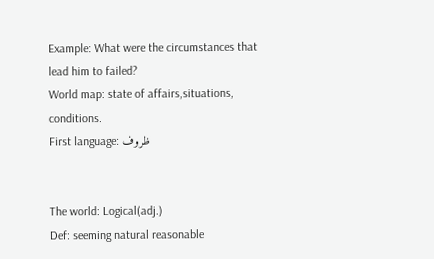Example: What were the circumstances that lead him to failed?
World map: state of affairs,situations, conditions.
First language: ظروف


The world: Logical(adj.)
Def: seeming natural reasonable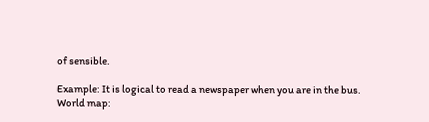of sensible.

Example: It is logical to read a newspaper when you are in the bus.
World map: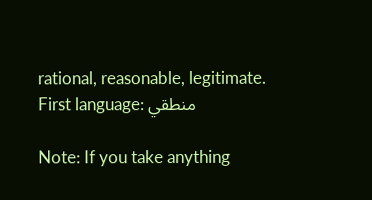rational, reasonable, legitimate.
First language: منطقي

Note: If you take anything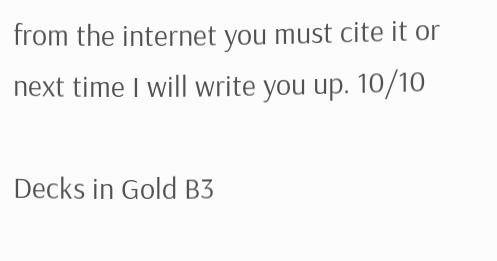from the internet you must cite it or next time I will write you up. 10/10

Decks in Gold B3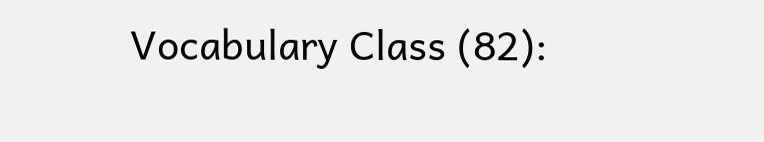Vocabulary Class (82):